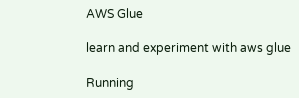AWS Glue

learn and experiment with aws glue

Running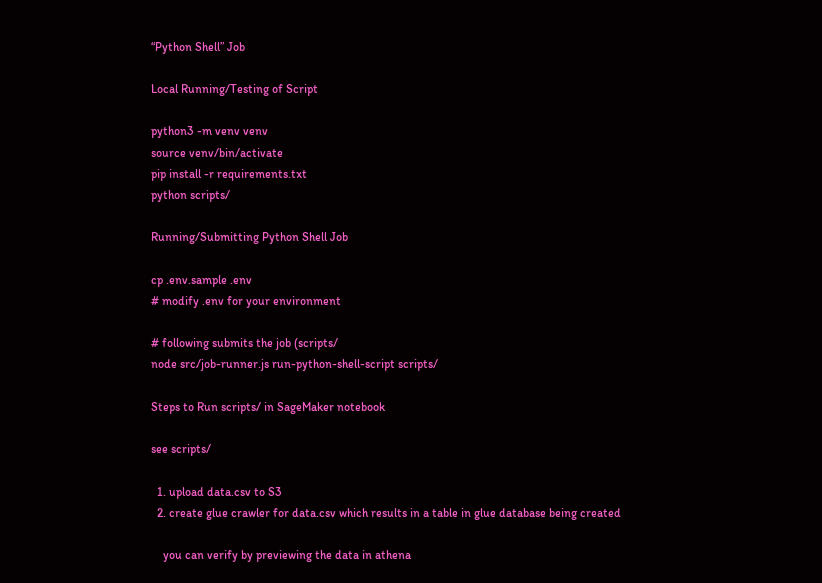“Python Shell” Job

Local Running/Testing of Script

python3 -m venv venv
source venv/bin/activate
pip install -r requirements.txt
python scripts/

Running/Submitting Python Shell Job

cp .env.sample .env
# modify .env for your environment

# following submits the job (scripts/
node src/job-runner.js run-python-shell-script scripts/

Steps to Run scripts/ in SageMaker notebook

see scripts/

  1. upload data.csv to S3
  2. create glue crawler for data.csv which results in a table in glue database being created

    you can verify by previewing the data in athena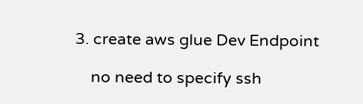3. create aws glue Dev Endpoint

    no need to specify ssh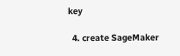key

  4. create SageMaker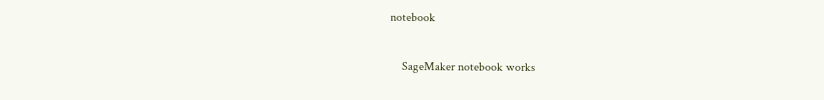notebook

    SageMaker notebook works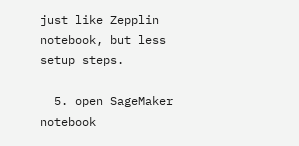just like Zepplin notebook, but less setup steps.

  5. open SageMaker notebook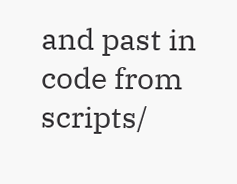and past in code from scripts/